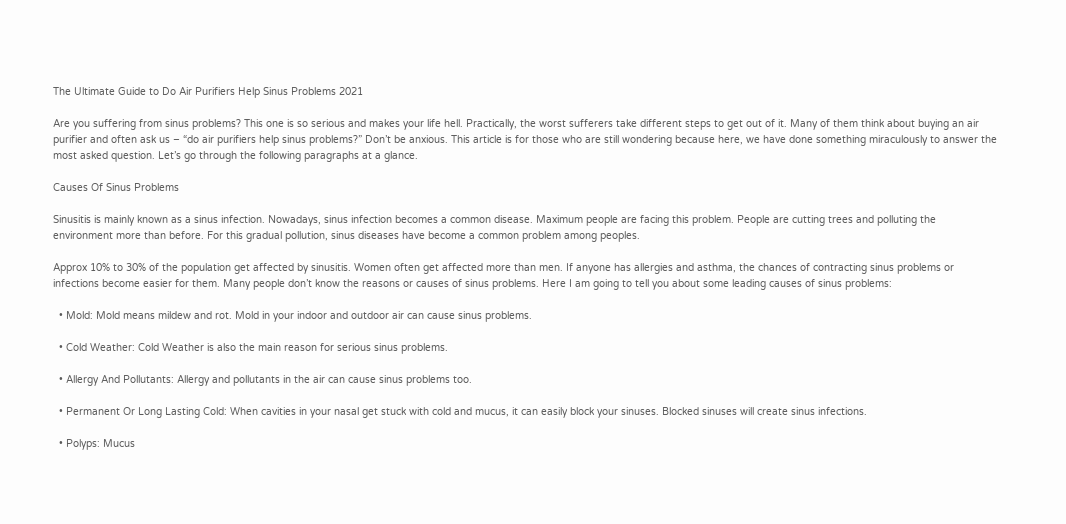The Ultimate Guide to Do Air Purifiers Help Sinus Problems 2021

Are you suffering from sinus problems? This one is so serious and makes your life hell. Practically, the worst sufferers take different steps to get out of it. Many of them think about buying an air purifier and often ask us – “do air purifiers help sinus problems?” Don’t be anxious. This article is for those who are still wondering because here, we have done something miraculously to answer the most asked question. Let’s go through the following paragraphs at a glance.

Causes Of Sinus Problems

Sinusitis is mainly known as a sinus infection. Nowadays, sinus infection becomes a common disease. Maximum people are facing this problem. People are cutting trees and polluting the environment more than before. For this gradual pollution, sinus diseases have become a common problem among peoples.

Approx 10% to 30% of the population get affected by sinusitis. Women often get affected more than men. If anyone has allergies and asthma, the chances of contracting sinus problems or infections become easier for them. Many people don’t know the reasons or causes of sinus problems. Here I am going to tell you about some leading causes of sinus problems:

  • Mold: Mold means mildew and rot. Mold in your indoor and outdoor air can cause sinus problems.

  • Cold Weather: Cold Weather is also the main reason for serious sinus problems.

  • Allergy And Pollutants: Allergy and pollutants in the air can cause sinus problems too.

  • Permanent Or Long Lasting Cold: When cavities in your nasal get stuck with cold and mucus, it can easily block your sinuses. Blocked sinuses will create sinus infections.

  • Polyps: Mucus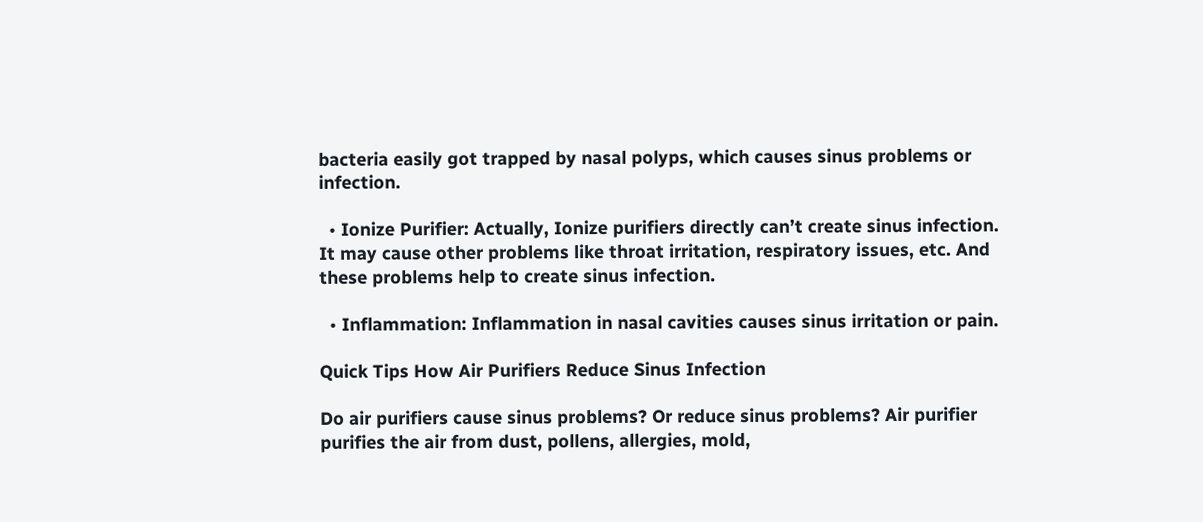bacteria easily got trapped by nasal polyps, which causes sinus problems or infection.

  • Ionize Purifier: Actually, Ionize purifiers directly can’t create sinus infection. It may cause other problems like throat irritation, respiratory issues, etc. And these problems help to create sinus infection.

  • Inflammation: Inflammation in nasal cavities causes sinus irritation or pain.

Quick Tips How Air Purifiers Reduce Sinus Infection

Do air purifiers cause sinus problems? Or reduce sinus problems? Air purifier purifies the air from dust, pollens, allergies, mold,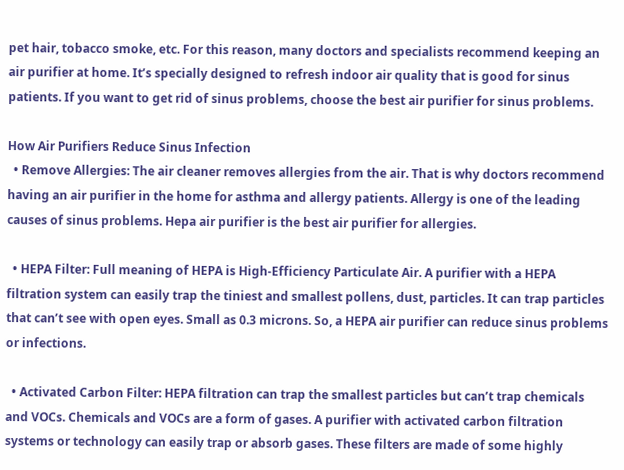pet hair, tobacco smoke, etc. For this reason, many doctors and specialists recommend keeping an air purifier at home. It’s specially designed to refresh indoor air quality that is good for sinus patients. If you want to get rid of sinus problems, choose the best air purifier for sinus problems.

How Air Purifiers Reduce Sinus Infection
  • Remove Allergies: The air cleaner removes allergies from the air. That is why doctors recommend having an air purifier in the home for asthma and allergy patients. Allergy is one of the leading causes of sinus problems. Hepa air purifier is the best air purifier for allergies.

  • HEPA Filter: Full meaning of HEPA is High-Efficiency Particulate Air. A purifier with a HEPA filtration system can easily trap the tiniest and smallest pollens, dust, particles. It can trap particles that can’t see with open eyes. Small as 0.3 microns. So, a HEPA air purifier can reduce sinus problems or infections.

  • Activated Carbon Filter: HEPA filtration can trap the smallest particles but can’t trap chemicals and VOCs. Chemicals and VOCs are a form of gases. A purifier with activated carbon filtration systems or technology can easily trap or absorb gases. These filters are made of some highly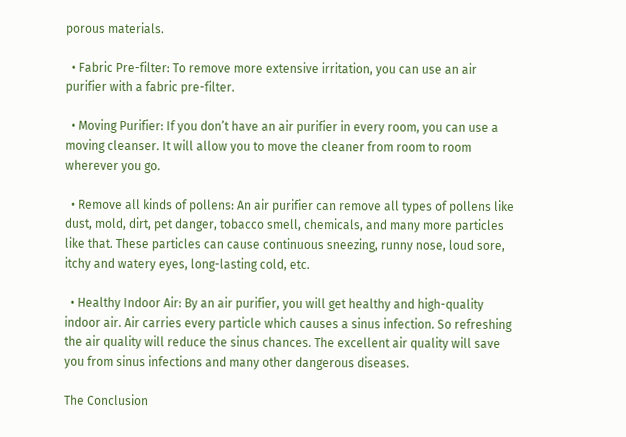porous materials.

  • Fabric Pre-filter: To remove more extensive irritation, you can use an air purifier with a fabric pre-filter.

  • Moving Purifier: If you don’t have an air purifier in every room, you can use a moving cleanser. It will allow you to move the cleaner from room to room wherever you go.

  • Remove all kinds of pollens: An air purifier can remove all types of pollens like dust, mold, dirt, pet danger, tobacco smell, chemicals, and many more particles like that. These particles can cause continuous sneezing, runny nose, loud sore, itchy and watery eyes, long-lasting cold, etc.

  • Healthy Indoor Air: By an air purifier, you will get healthy and high-quality indoor air. Air carries every particle which causes a sinus infection. So refreshing the air quality will reduce the sinus chances. The excellent air quality will save you from sinus infections and many other dangerous diseases.

The Conclusion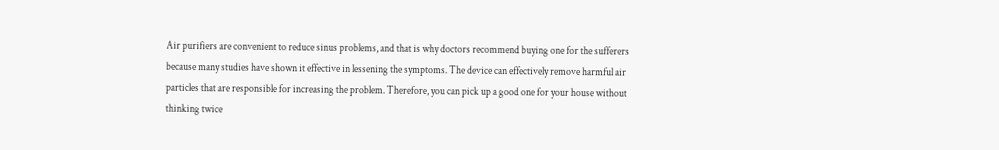Air purifiers are convenient to reduce sinus problems, and that is why doctors recommend buying one for the sufferers because many studies have shown it effective in lessening the symptoms. The device can effectively remove harmful air particles that are responsible for increasing the problem. Therefore, you can pick up a good one for your house without thinking twice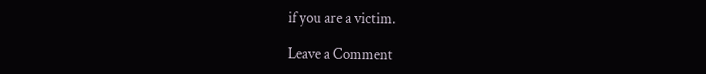if you are a victim.

Leave a Comment